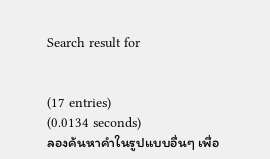Search result for


(17 entries)
(0.0134 seconds)
ลองค้นหาคำในรูปแบบอื่นๆ เพื่อ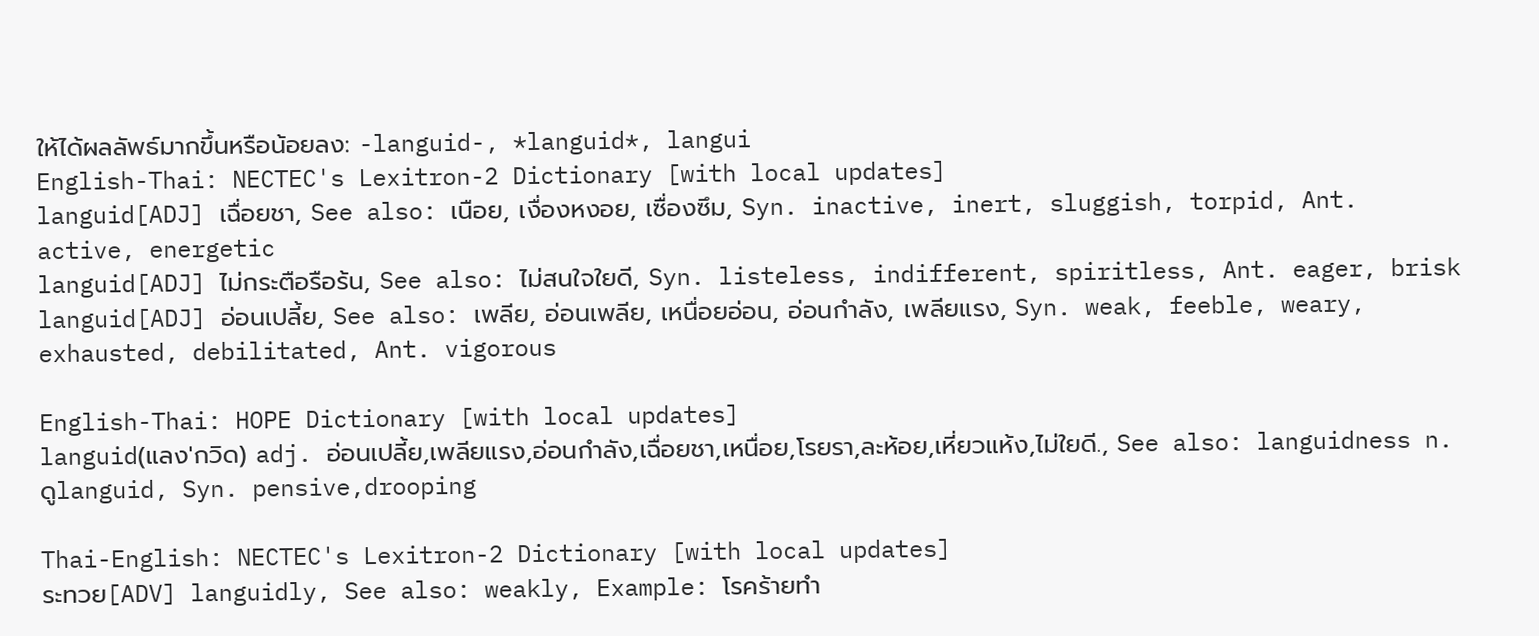ให้ได้ผลลัพธ์มากขึ้นหรือน้อยลง: -languid-, *languid*, langui
English-Thai: NECTEC's Lexitron-2 Dictionary [with local updates]
languid[ADJ] เฉื่อยชา, See also: เนือย, เงื่องหงอย, เซื่องซึม, Syn. inactive, inert, sluggish, torpid, Ant. active, energetic
languid[ADJ] ไม่กระตือรือร้น, See also: ไม่สนใจใยดี, Syn. listeless, indifferent, spiritless, Ant. eager, brisk
languid[ADJ] อ่อนเปลี้ย, See also: เพลีย, อ่อนเพลีย, เหนื่อยอ่อน, อ่อนกำลัง, เพลียแรง, Syn. weak, feeble, weary, exhausted, debilitated, Ant. vigorous

English-Thai: HOPE Dictionary [with local updates]
languid(แลง'กวิด) adj. อ่อนเปลี้ย,เพลียแรง,อ่อนกำลัง,เฉื่อยชา,เหนื่อย,โรยรา,ละห้อย,เหี่ยวแห้ง,ไม่ใยดี., See also: languidness n. ดูlanguid, Syn. pensive,drooping

Thai-English: NECTEC's Lexitron-2 Dictionary [with local updates]
ระทวย[ADV] languidly, See also: weakly, Example: โรคร้ายทำ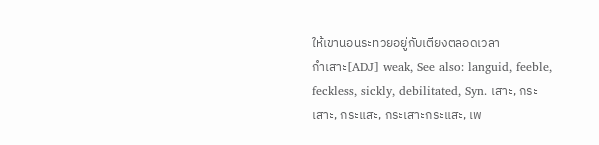ให้เขานอนระทวยอยู่กับเตียงตลอดเวลา
กำเสาะ[ADJ] weak, See also: languid, feeble, feckless, sickly, debilitated, Syn. เสาะ, กระเสาะ, กระแสะ, กระเสาะกระแสะ, เพ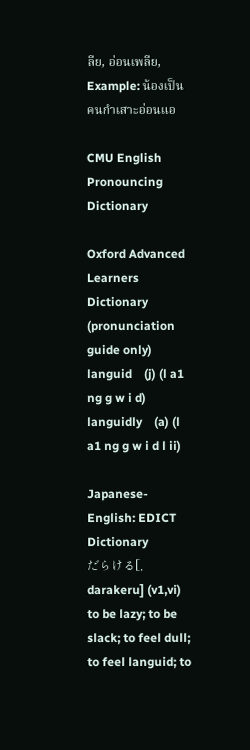ลีย, อ่อนเพลีย, Example: น้องเป็นคนกำเสาะอ่อนแอ

CMU English Pronouncing Dictionary

Oxford Advanced Learners Dictionary (pronunciation guide only)
languid    (j) (l a1 ng g w i d)
languidly    (a) (l a1 ng g w i d l ii)

Japanese-English: EDICT Dictionary
だらける[, darakeru] (v1,vi) to be lazy; to be slack; to feel dull; to feel languid; to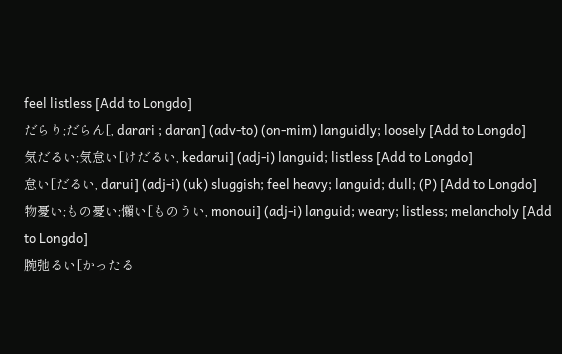feel listless [Add to Longdo]
だらり;だらん[, darari ; daran] (adv-to) (on-mim) languidly; loosely [Add to Longdo]
気だるい;気怠い[けだるい, kedarui] (adj-i) languid; listless [Add to Longdo]
怠い[だるい, darui] (adj-i) (uk) sluggish; feel heavy; languid; dull; (P) [Add to Longdo]
物憂い;もの憂い;懶い[ものうい, monoui] (adj-i) languid; weary; listless; melancholy [Add to Longdo]
腕弛るい[かったる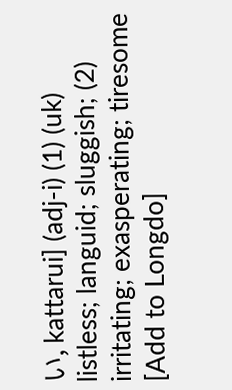い, kattarui] (adj-i) (1) (uk) listless; languid; sluggish; (2) irritating; exasperating; tiresome [Add to Longdo]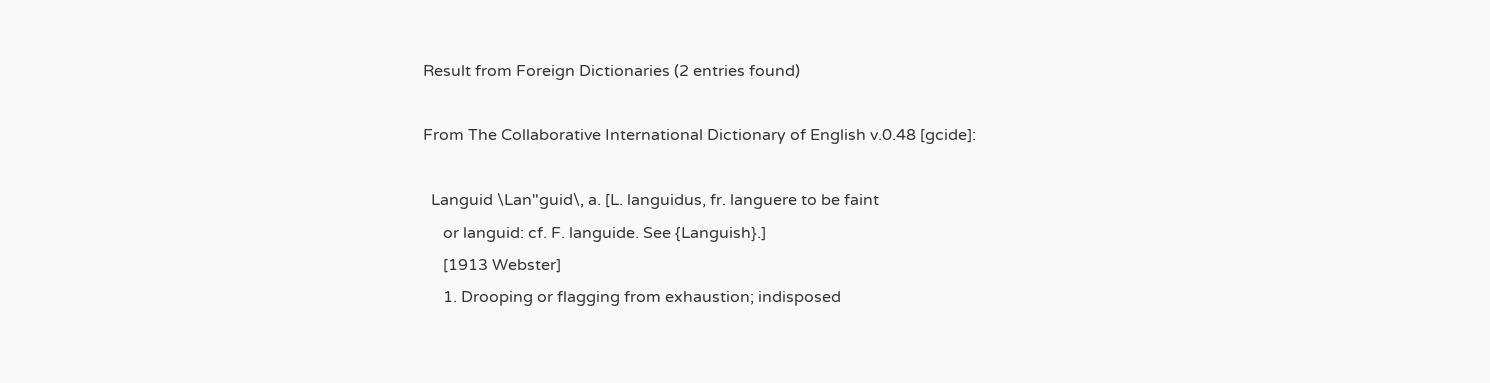Result from Foreign Dictionaries (2 entries found)

From The Collaborative International Dictionary of English v.0.48 [gcide]:

  Languid \Lan"guid\, a. [L. languidus, fr. languere to be faint
     or languid: cf. F. languide. See {Languish}.]
     [1913 Webster]
     1. Drooping or flagging from exhaustion; indisposed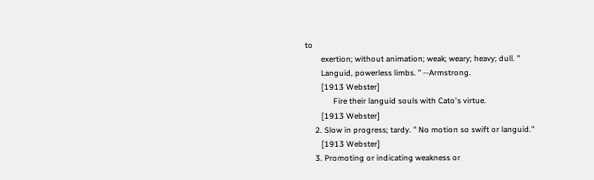to
        exertion; without animation; weak; weary; heavy; dull. "
        Languid, powerless limbs. " --Armstrong.
        [1913 Webster]
              Fire their languid souls with Cato's virtue.
        [1913 Webster]
     2. Slow in progress; tardy. " No motion so swift or languid."
        [1913 Webster]
     3. Promoting or indicating weakness or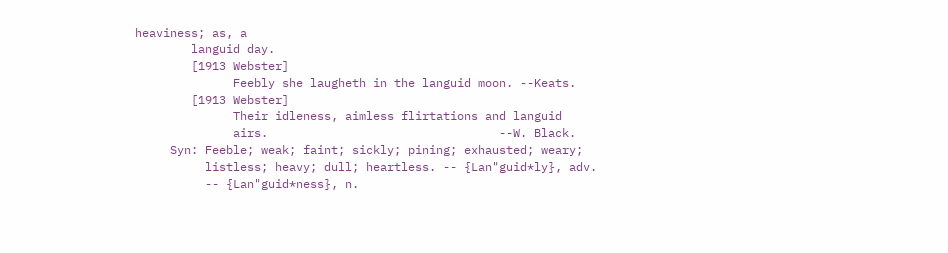heaviness; as, a
        languid day.
        [1913 Webster]
              Feebly she laugheth in the languid moon. --Keats.
        [1913 Webster]
              Their idleness, aimless flirtations and languid
              airs.                                 --W. Black.
     Syn: Feeble; weak; faint; sickly; pining; exhausted; weary;
          listless; heavy; dull; heartless. -- {Lan"guid*ly}, adv.
          -- {Lan"guid*ness}, n.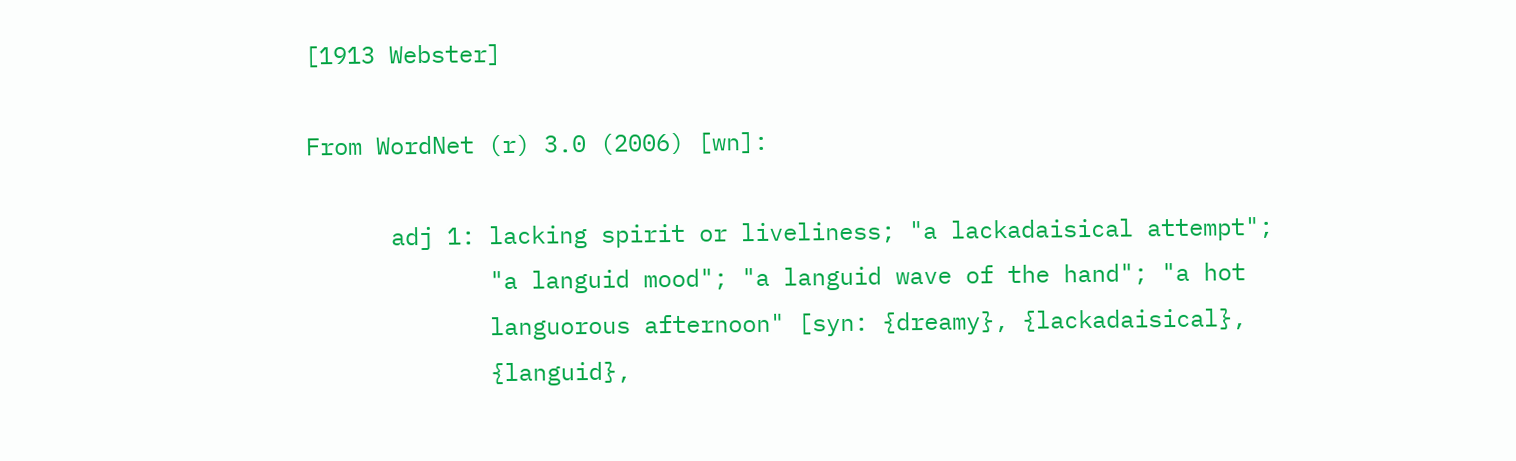[1913 Webster]

From WordNet (r) 3.0 (2006) [wn]:

      adj 1: lacking spirit or liveliness; "a lackadaisical attempt";
             "a languid mood"; "a languid wave of the hand"; "a hot
             languorous afternoon" [syn: {dreamy}, {lackadaisical},
             {languid},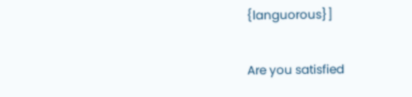{languorous}]

Are you satisfied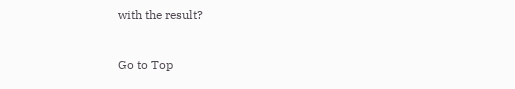with the result?


Go to Top